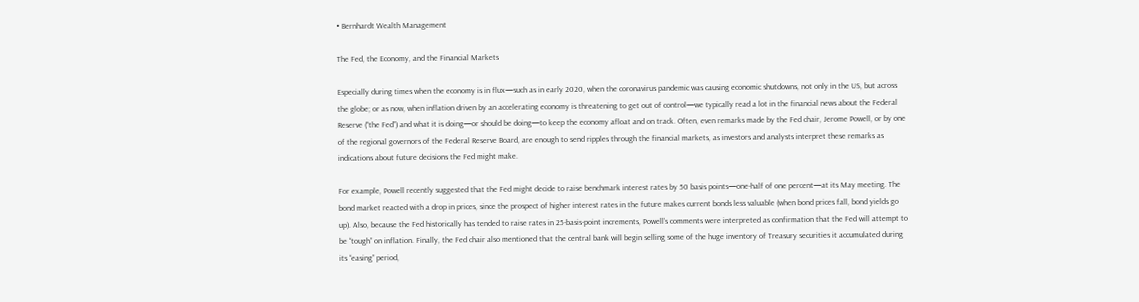• Bernhardt Wealth Management

The Fed, the Economy, and the Financial Markets

Especially during times when the economy is in flux—such as in early 2020, when the coronavirus pandemic was causing economic shutdowns, not only in the US, but across the globe; or as now, when inflation driven by an accelerating economy is threatening to get out of control—we typically read a lot in the financial news about the Federal Reserve (“the Fed”) and what it is doing—or should be doing—to keep the economy afloat and on track. Often, even remarks made by the Fed chair, Jerome Powell, or by one of the regional governors of the Federal Reserve Board, are enough to send ripples through the financial markets, as investors and analysts interpret these remarks as indications about future decisions the Fed might make.

For example, Powell recently suggested that the Fed might decide to raise benchmark interest rates by 50 basis points—one-half of one percent—at its May meeting. The bond market reacted with a drop in prices, since the prospect of higher interest rates in the future makes current bonds less valuable (when bond prices fall, bond yields go up). Also, because the Fed historically has tended to raise rates in 25-basis-point increments, Powell’s comments were interpreted as confirmation that the Fed will attempt to be “tough” on inflation. Finally, the Fed chair also mentioned that the central bank will begin selling some of the huge inventory of Treasury securities it accumulated during its “easing” period,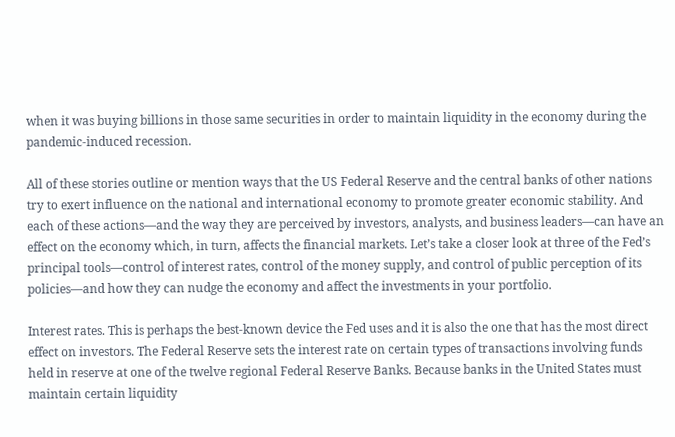when it was buying billions in those same securities in order to maintain liquidity in the economy during the pandemic-induced recession.

All of these stories outline or mention ways that the US Federal Reserve and the central banks of other nations try to exert influence on the national and international economy to promote greater economic stability. And each of these actions—and the way they are perceived by investors, analysts, and business leaders—can have an effect on the economy which, in turn, affects the financial markets. Let’s take a closer look at three of the Fed’s principal tools—control of interest rates, control of the money supply, and control of public perception of its policies—and how they can nudge the economy and affect the investments in your portfolio.

Interest rates. This is perhaps the best-known device the Fed uses and it is also the one that has the most direct effect on investors. The Federal Reserve sets the interest rate on certain types of transactions involving funds held in reserve at one of the twelve regional Federal Reserve Banks. Because banks in the United States must maintain certain liquidity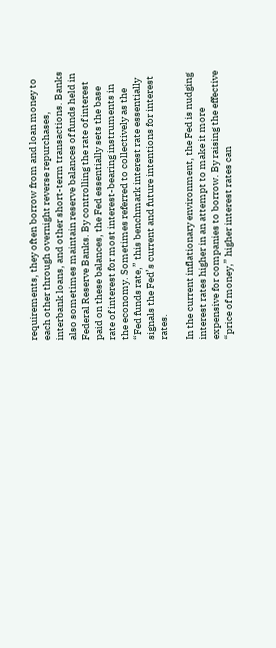requirements, they often borrow from and loan money to each other through overnight reverse repurchases, interbank loans, and other short-term transactions. Banks also sometimes maintain reserve balances of funds held in Federal Reserve Banks. By controlling the rate of interest paid on these balances, the Fed essentially sets the base rate of interest for most interest-bearing instruments in the economy. Sometimes referred to collectively as the “Fed funds rate,” this benchmark interest rate essentially signals the Fed’s current and future intentions for interest rates.

In the current inflationary environment, the Fed is nudging interest rates higher in an attempt to make it more expensive for companies to borrow. By raising the effective “price of money,” higher interest rates can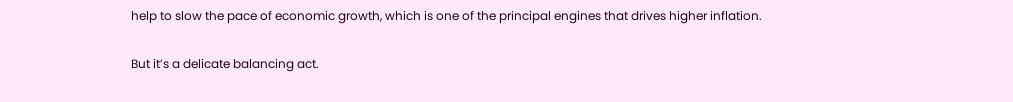help to slow the pace of economic growth, which is one of the principal engines that drives higher inflation.

But it’s a delicate balancing act.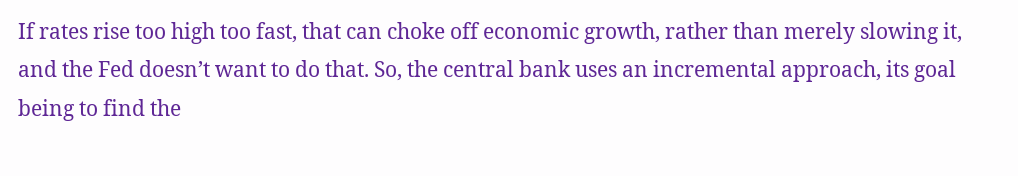If rates rise too high too fast, that can choke off economic growth, rather than merely slowing it, and the Fed doesn’t want to do that. So, the central bank uses an incremental approach, its goal being to find the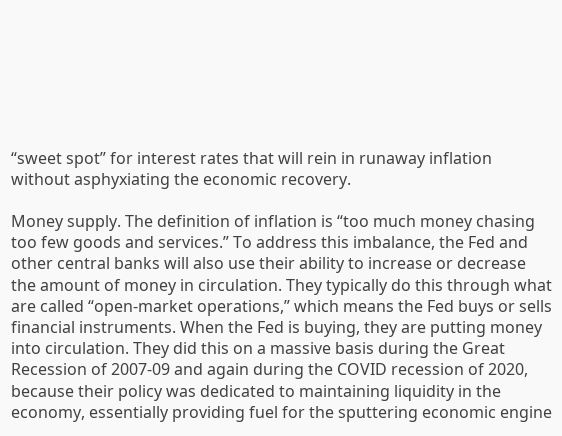“sweet spot” for interest rates that will rein in runaway inflation without asphyxiating the economic recovery.

Money supply. The definition of inflation is “too much money chasing too few goods and services.” To address this imbalance, the Fed and other central banks will also use their ability to increase or decrease the amount of money in circulation. They typically do this through what are called “open-market operations,” which means the Fed buys or sells financial instruments. When the Fed is buying, they are putting money into circulation. They did this on a massive basis during the Great Recession of 2007-09 and again during the COVID recession of 2020, because their policy was dedicated to maintaining liquidity in the economy, essentially providing fuel for the sputtering economic engine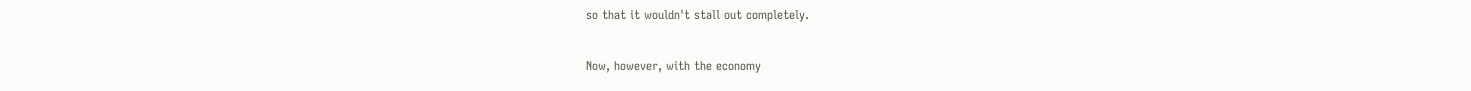so that it wouldn't stall out completely.

Now, however, with the economy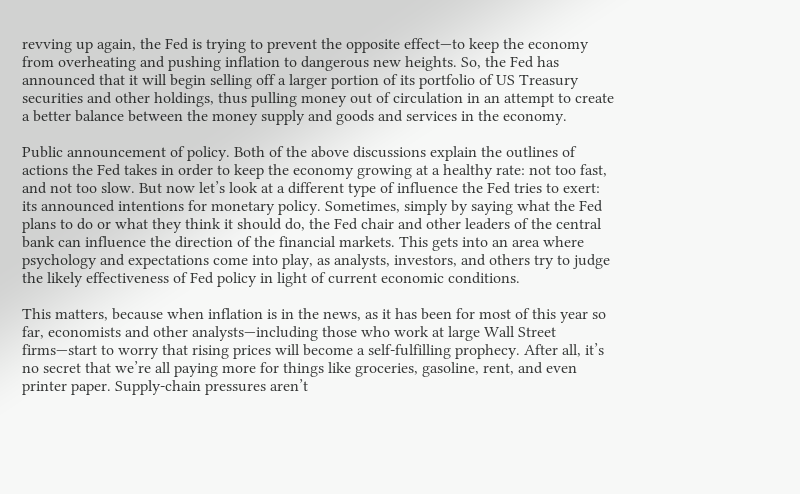revving up again, the Fed is trying to prevent the opposite effect—to keep the economy from overheating and pushing inflation to dangerous new heights. So, the Fed has announced that it will begin selling off a larger portion of its portfolio of US Treasury securities and other holdings, thus pulling money out of circulation in an attempt to create a better balance between the money supply and goods and services in the economy.

Public announcement of policy. Both of the above discussions explain the outlines of actions the Fed takes in order to keep the economy growing at a healthy rate: not too fast, and not too slow. But now let’s look at a different type of influence the Fed tries to exert: its announced intentions for monetary policy. Sometimes, simply by saying what the Fed plans to do or what they think it should do, the Fed chair and other leaders of the central bank can influence the direction of the financial markets. This gets into an area where psychology and expectations come into play, as analysts, investors, and others try to judge the likely effectiveness of Fed policy in light of current economic conditions.

This matters, because when inflation is in the news, as it has been for most of this year so far, economists and other analysts—including those who work at large Wall Street firms—start to worry that rising prices will become a self-fulfilling prophecy. After all, it’s no secret that we’re all paying more for things like groceries, gasoline, rent, and even printer paper. Supply-chain pressures aren’t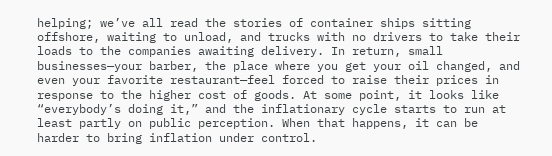helping; we’ve all read the stories of container ships sitting offshore, waiting to unload, and trucks with no drivers to take their loads to the companies awaiting delivery. In return, small businesses—your barber, the place where you get your oil changed, and even your favorite restaurant—feel forced to raise their prices in response to the higher cost of goods. At some point, it looks like “everybody’s doing it,” and the inflationary cycle starts to run at least partly on public perception. When that happens, it can be harder to bring inflation under control.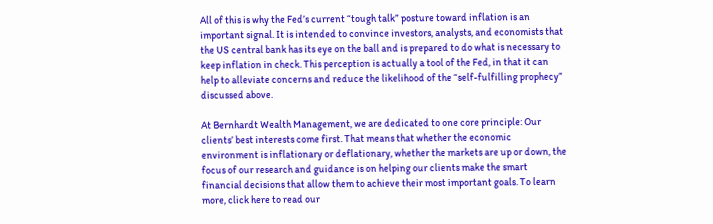All of this is why the Fed’s current “tough talk” posture toward inflation is an important signal. It is intended to convince investors, analysts, and economists that the US central bank has its eye on the ball and is prepared to do what is necessary to keep inflation in check. This perception is actually a tool of the Fed, in that it can help to alleviate concerns and reduce the likelihood of the “self-fulfilling prophecy” discussed above.

At Bernhardt Wealth Management, we are dedicated to one core principle: Our clients’ best interests come first. That means that whether the economic environment is inflationary or deflationary, whether the markets are up or down, the focus of our research and guidance is on helping our clients make the smart financial decisions that allow them to achieve their most important goals. To learn more, click here to read our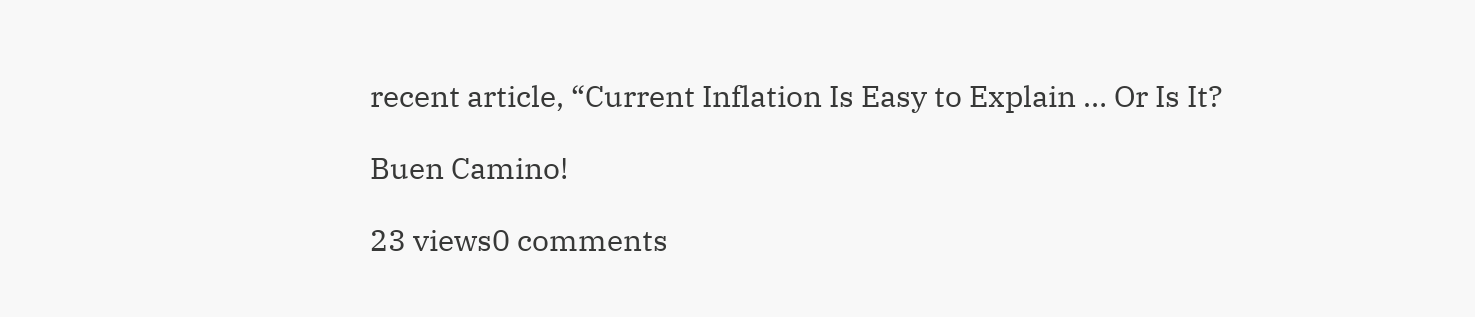recent article, “Current Inflation Is Easy to Explain … Or Is It?

Buen Camino!

23 views0 comments